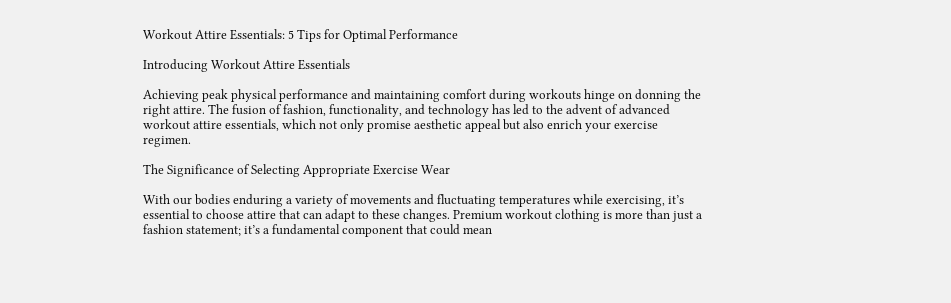Workout Attire Essentials: 5 Tips for Optimal Performance

Introducing Workout Attire Essentials

Achieving peak physical performance and maintaining comfort during workouts hinge on donning the right attire. The fusion of fashion, functionality, and technology has led to the advent of advanced workout attire essentials, which not only promise aesthetic appeal but also enrich your exercise regimen.

The Significance of Selecting Appropriate Exercise Wear

With our bodies enduring a variety of movements and fluctuating temperatures while exercising, it’s essential to choose attire that can adapt to these changes. Premium workout clothing is more than just a fashion statement; it’s a fundamental component that could mean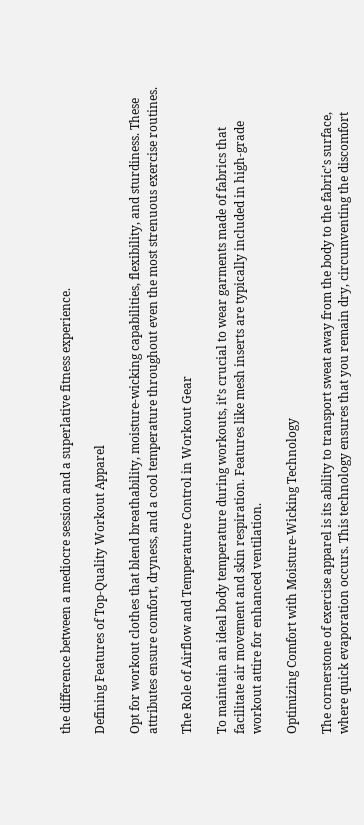the difference between a mediocre session and a superlative fitness experience.

Defining Features of Top-Quality Workout Apparel

Opt for workout clothes that blend breathability, moisture-wicking capabilities, flexibility, and sturdiness. These attributes ensure comfort, dryness, and a cool temperature throughout even the most strenuous exercise routines.

The Role of Airflow and Temperature Control in Workout Gear

To maintain an ideal body temperature during workouts, it’s crucial to wear garments made of fabrics that facilitate air movement and skin respiration. Features like mesh inserts are typically included in high-grade workout attire for enhanced ventilation.

Optimizing Comfort with Moisture-Wicking Technology

The cornerstone of exercise apparel is its ability to transport sweat away from the body to the fabric’s surface, where quick evaporation occurs. This technology ensures that you remain dry, circumventing the discomfort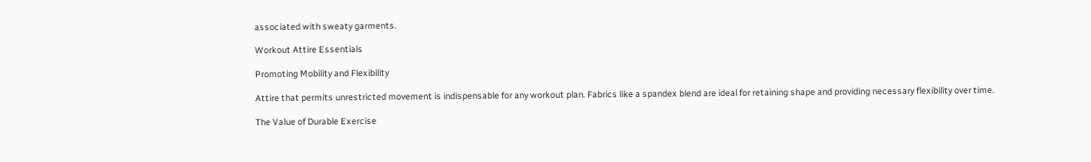associated with sweaty garments.

Workout Attire Essentials

Promoting Mobility and Flexibility

Attire that permits unrestricted movement is indispensable for any workout plan. Fabrics like a spandex blend are ideal for retaining shape and providing necessary flexibility over time.

The Value of Durable Exercise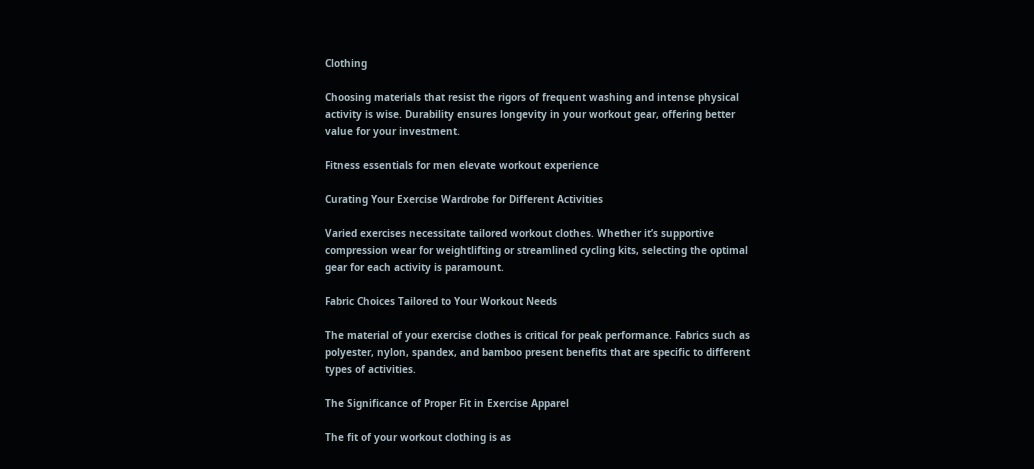Clothing

Choosing materials that resist the rigors of frequent washing and intense physical activity is wise. Durability ensures longevity in your workout gear, offering better value for your investment.

Fitness essentials for men elevate workout experience

Curating Your Exercise Wardrobe for Different Activities

Varied exercises necessitate tailored workout clothes. Whether it’s supportive compression wear for weightlifting or streamlined cycling kits, selecting the optimal gear for each activity is paramount.

Fabric Choices Tailored to Your Workout Needs

The material of your exercise clothes is critical for peak performance. Fabrics such as polyester, nylon, spandex, and bamboo present benefits that are specific to different types of activities.

The Significance of Proper Fit in Exercise Apparel

The fit of your workout clothing is as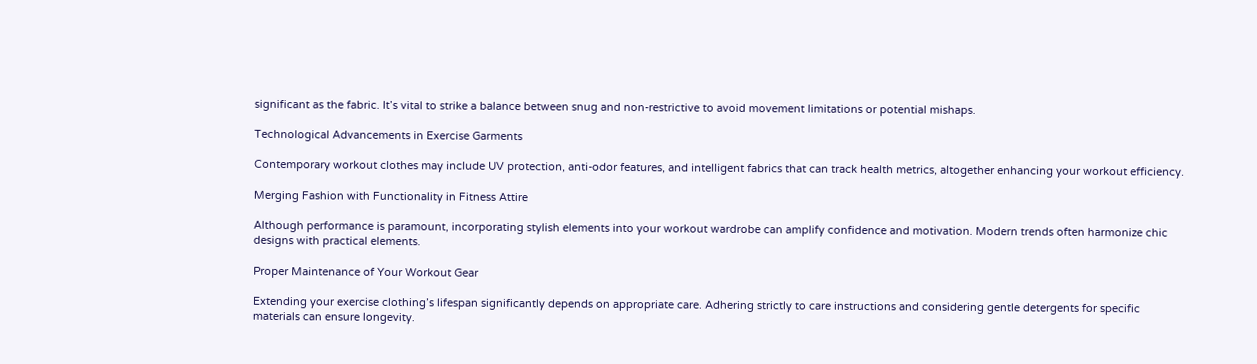significant as the fabric. It’s vital to strike a balance between snug and non-restrictive to avoid movement limitations or potential mishaps.

Technological Advancements in Exercise Garments

Contemporary workout clothes may include UV protection, anti-odor features, and intelligent fabrics that can track health metrics, altogether enhancing your workout efficiency.

Merging Fashion with Functionality in Fitness Attire

Although performance is paramount, incorporating stylish elements into your workout wardrobe can amplify confidence and motivation. Modern trends often harmonize chic designs with practical elements.

Proper Maintenance of Your Workout Gear

Extending your exercise clothing’s lifespan significantly depends on appropriate care. Adhering strictly to care instructions and considering gentle detergents for specific materials can ensure longevity.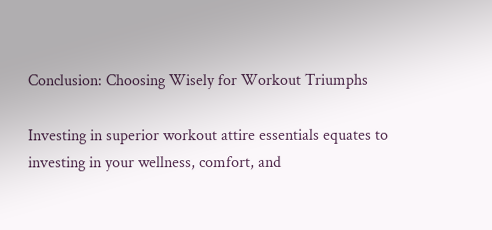Conclusion: Choosing Wisely for Workout Triumphs

Investing in superior workout attire essentials equates to investing in your wellness, comfort, and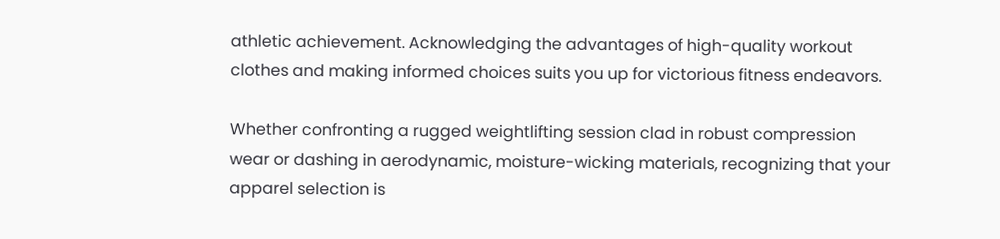athletic achievement. Acknowledging the advantages of high-quality workout clothes and making informed choices suits you up for victorious fitness endeavors.

Whether confronting a rugged weightlifting session clad in robust compression wear or dashing in aerodynamic, moisture-wicking materials, recognizing that your apparel selection is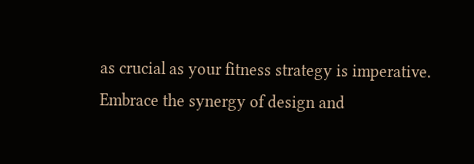as crucial as your fitness strategy is imperative. Embrace the synergy of design and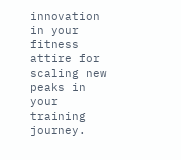innovation in your fitness attire for scaling new peaks in your training journey.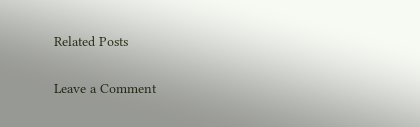Related Posts

Leave a Comment